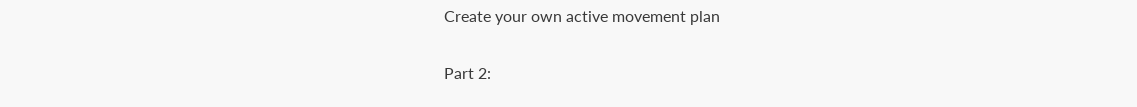Create your own active movement plan

Part 2: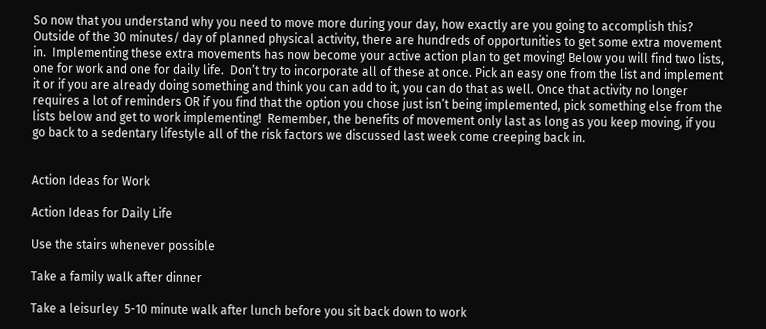So now that you understand why you need to move more during your day, how exactly are you going to accomplish this?  Outside of the 30 minutes/ day of planned physical activity, there are hundreds of opportunities to get some extra movement in.  Implementing these extra movements has now become your active action plan to get moving! Below you will find two lists, one for work and one for daily life.  Don’t try to incorporate all of these at once. Pick an easy one from the list and implement it or if you are already doing something and think you can add to it, you can do that as well. Once that activity no longer requires a lot of reminders OR if you find that the option you chose just isn’t being implemented, pick something else from the lists below and get to work implementing!  Remember, the benefits of movement only last as long as you keep moving, if you go back to a sedentary lifestyle all of the risk factors we discussed last week come creeping back in.


Action Ideas for Work

Action Ideas for Daily Life

Use the stairs whenever possible

Take a family walk after dinner

Take a leisurley  5-10 minute walk after lunch before you sit back down to work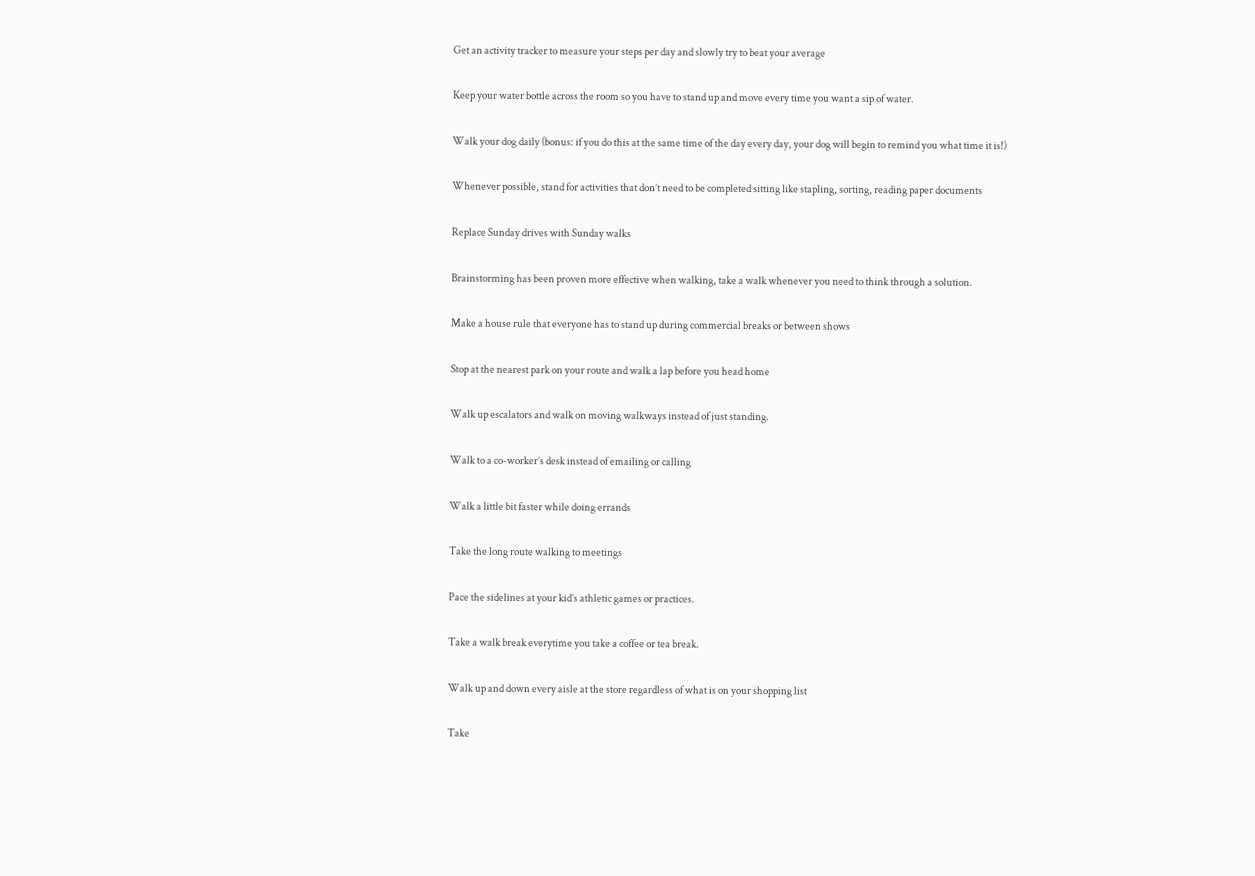Get an activity tracker to measure your steps per day and slowly try to beat your average

Keep your water bottle across the room so you have to stand up and move every time you want a sip of water.

Walk your dog daily (bonus: if you do this at the same time of the day every day, your dog will begin to remind you what time it is!)

Whenever possible, stand for activities that don’t need to be completed sitting like stapling, sorting, reading paper documents

Replace Sunday drives with Sunday walks

Brainstorming has been proven more effective when walking, take a walk whenever you need to think through a solution.

Make a house rule that everyone has to stand up during commercial breaks or between shows

Stop at the nearest park on your route and walk a lap before you head home

Walk up escalators and walk on moving walkways instead of just standing.

Walk to a co-worker’s desk instead of emailing or calling

Walk a little bit faster while doing errands

Take the long route walking to meetings

Pace the sidelines at your kid’s athletic games or practices.

Take a walk break everytime you take a coffee or tea break.

Walk up and down every aisle at the store regardless of what is on your shopping list

Take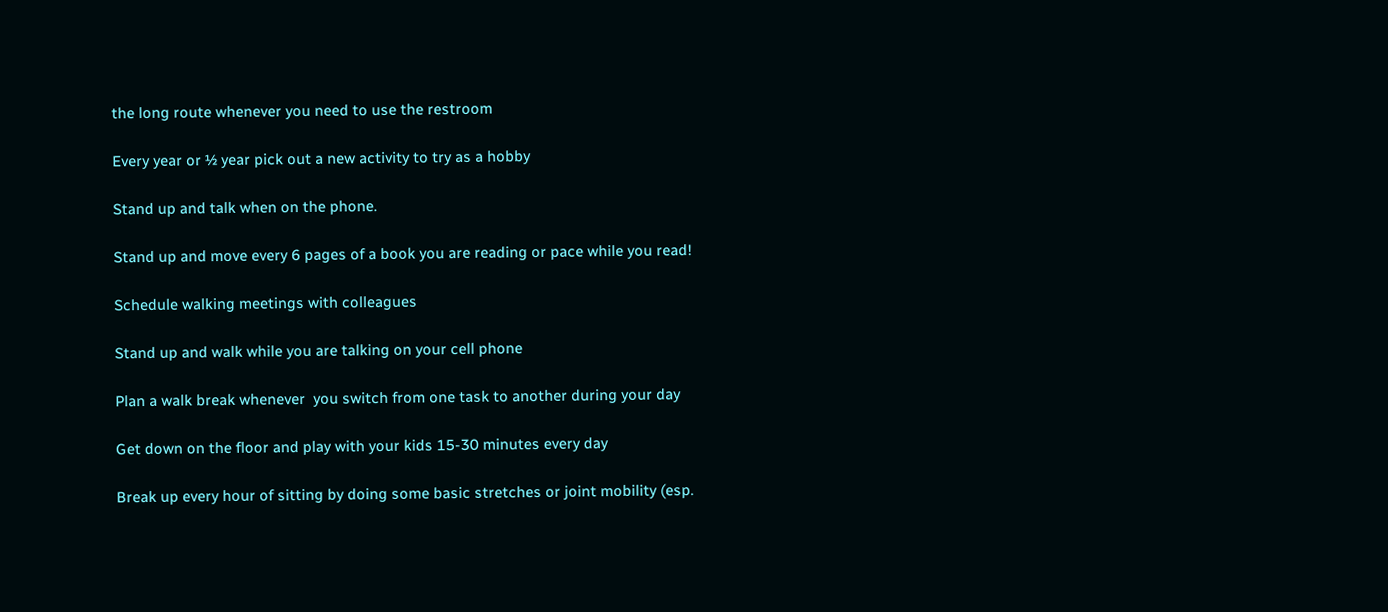the long route whenever you need to use the restroom

Every year or ½ year pick out a new activity to try as a hobby

Stand up and talk when on the phone.

Stand up and move every 6 pages of a book you are reading or pace while you read!

Schedule walking meetings with colleagues

Stand up and walk while you are talking on your cell phone

Plan a walk break whenever  you switch from one task to another during your day

Get down on the floor and play with your kids 15-30 minutes every day

Break up every hour of sitting by doing some basic stretches or joint mobility (esp.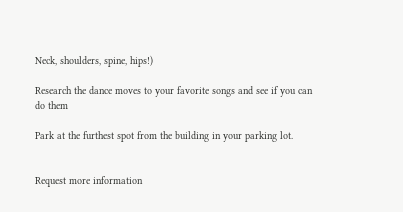Neck, shoulders, spine, hips!)

Research the dance moves to your favorite songs and see if you can do them

Park at the furthest spot from the building in your parking lot.


Request more information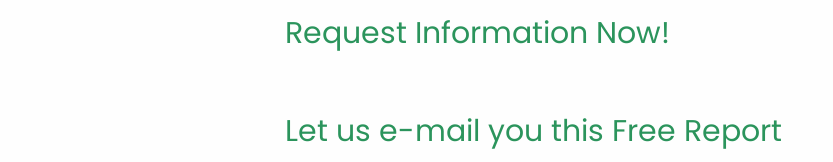Request Information Now!

Let us e-mail you this Free Report